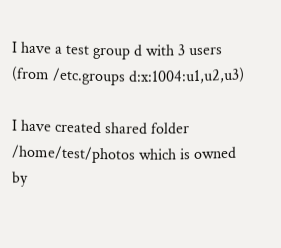I have a test group d with 3 users (from /etc.groups d:x:1004:u1,u2,u3)

I have created shared folder /home/test/photos which is owned by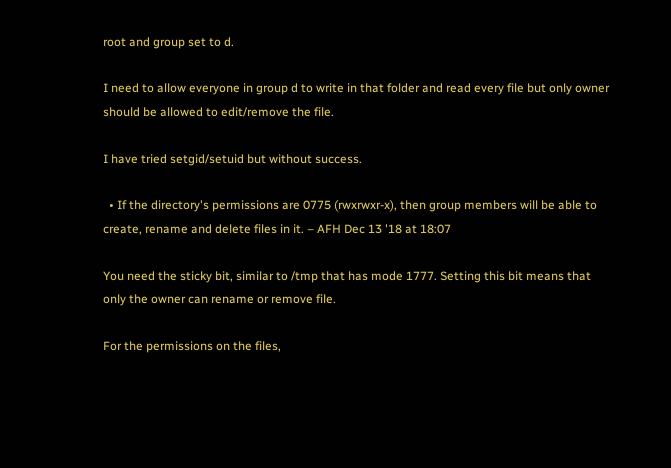root and group set to d.

I need to allow everyone in group d to write in that folder and read every file but only owner should be allowed to edit/remove the file.

I have tried setgid/setuid but without success.

  • If the directory's permissions are 0775 (rwxrwxr-x), then group members will be able to create, rename and delete files in it. – AFH Dec 13 '18 at 18:07

You need the sticky bit, similar to /tmp that has mode 1777. Setting this bit means that only the owner can rename or remove file.

For the permissions on the files,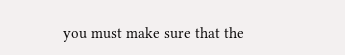you must make sure that the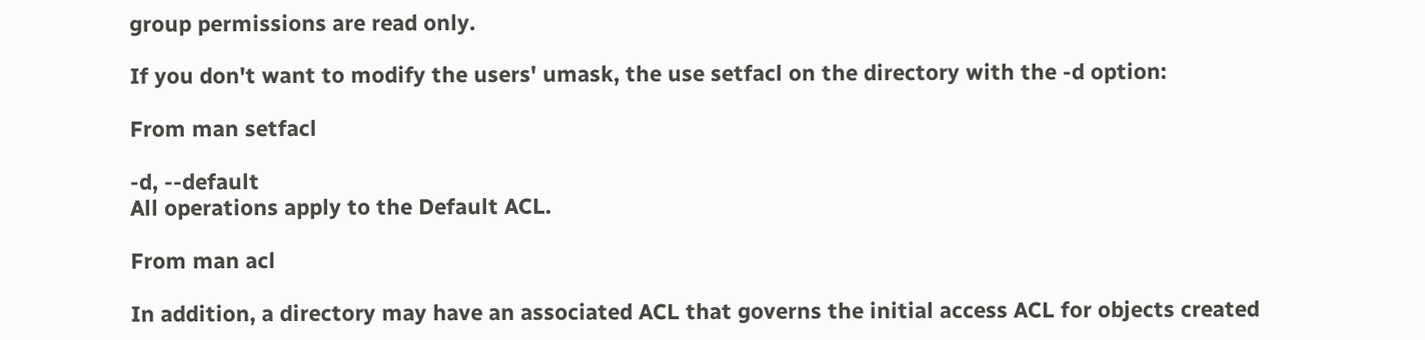group permissions are read only.

If you don't want to modify the users' umask, the use setfacl on the directory with the -d option:

From man setfacl

-d, --default
All operations apply to the Default ACL.

From man acl

In addition, a directory may have an associated ACL that governs the initial access ACL for objects created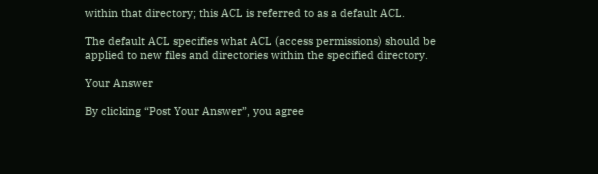within that directory; this ACL is referred to as a default ACL.

The default ACL specifies what ACL (access permissions) should be applied to new files and directories within the specified directory.

Your Answer

By clicking “Post Your Answer”, you agree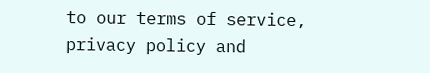to our terms of service, privacy policy and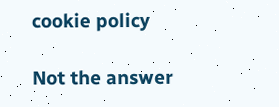cookie policy

Not the answer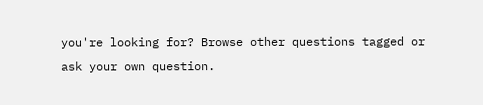you're looking for? Browse other questions tagged or ask your own question.